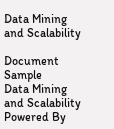Data Mining and Scalability

Document Sample
Data Mining and Scalability Powered By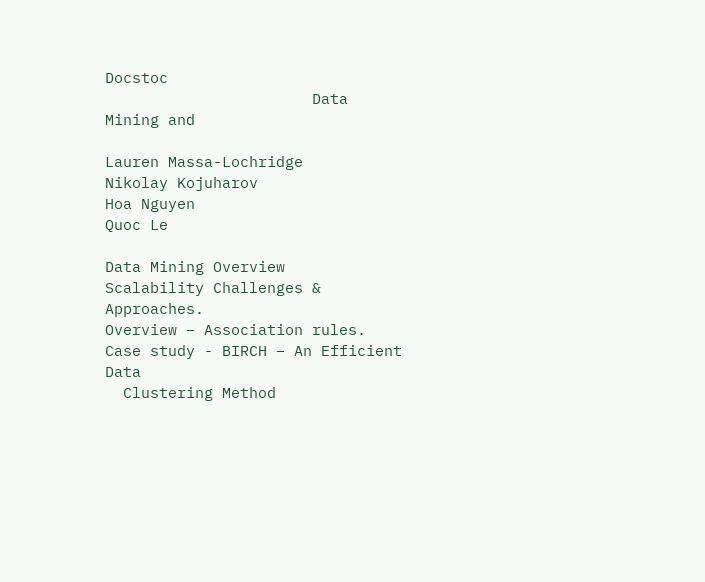Docstoc
                       Data Mining and

Lauren Massa-Lochridge
Nikolay Kojuharov
Hoa Nguyen
Quoc Le

Data Mining Overview
Scalability Challenges & Approaches.
Overview – Association rules.
Case study - BIRCH – An Efficient Data
  Clustering Method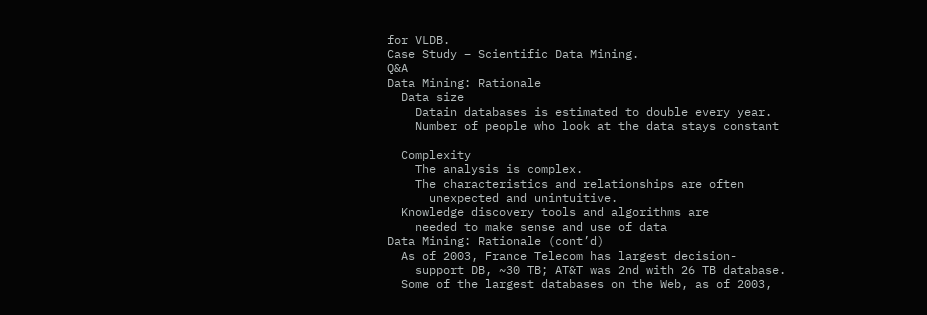for VLDB.
Case Study – Scientific Data Mining.
Q&A
Data Mining: Rationale
  Data size
    Datain databases is estimated to double every year.
    Number of people who look at the data stays constant

  Complexity
    The analysis is complex.
    The characteristics and relationships are often
      unexpected and unintuitive.
  Knowledge discovery tools and algorithms are
    needed to make sense and use of data
Data Mining: Rationale (cont’d)
  As of 2003, France Telecom has largest decision-
    support DB, ~30 TB; AT&T was 2nd with 26 TB database.
  Some of the largest databases on the Web, as of 2003,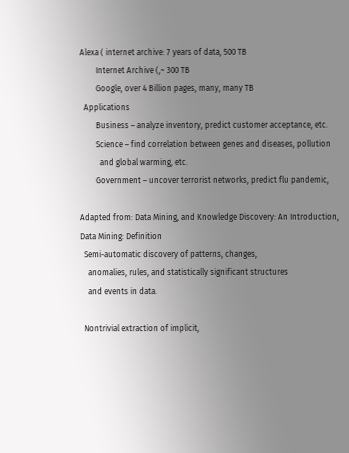Alexa ( internet archive: 7 years of data, 500 TB
        Internet Archive (,~ 300 TB
        Google, over 4 Billion pages, many, many TB
  Applications
        Business – analyze inventory, predict customer acceptance, etc.
        Science – find correlation between genes and diseases, pollution
          and global warming, etc.
        Government – uncover terrorist networks, predict flu pandemic,

Adapted from: Data Mining, and Knowledge Discovery: An Introduction,
Data Mining: Definition
  Semi-automatic discovery of patterns, changes,
    anomalies, rules, and statistically significant structures
    and events in data.

  Nontrivial extraction of implicit,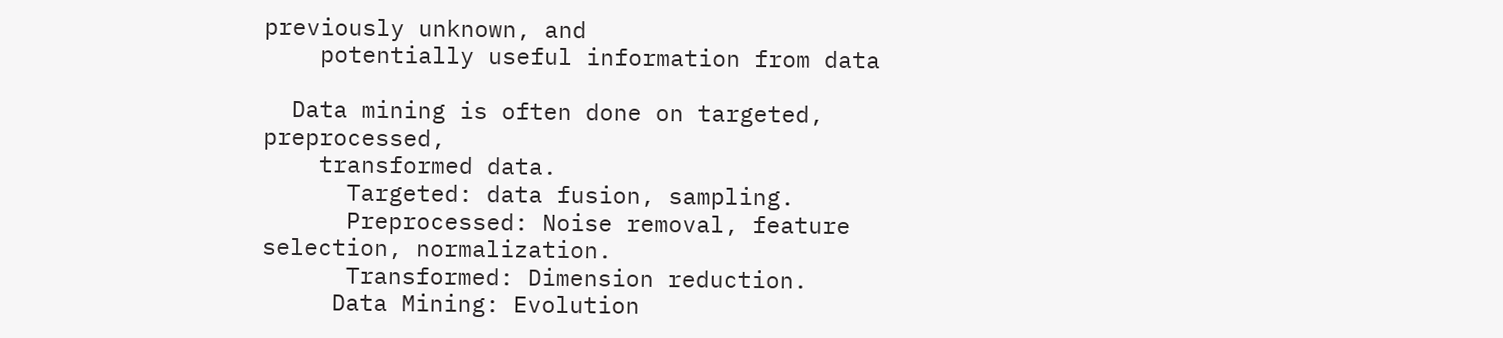previously unknown, and
    potentially useful information from data

  Data mining is often done on targeted, preprocessed,
    transformed data.
      Targeted: data fusion, sampling.
      Preprocessed: Noise removal, feature selection, normalization.
      Transformed: Dimension reduction.
     Data Mining: Evolution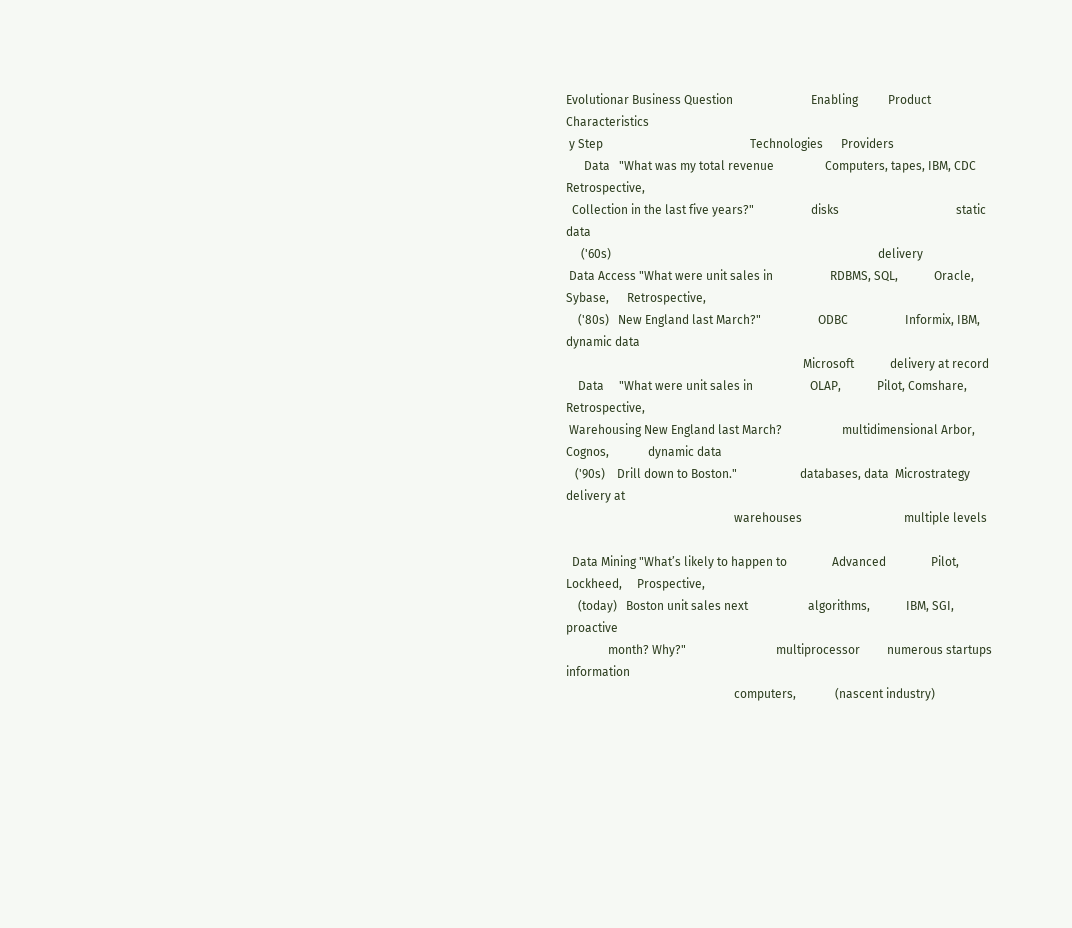Evolutionar Business Question                          Enabling          Product                   Characteristics
 y Step                                                 Technologies      Providers
      Data   "What was my total revenue                 Computers, tapes, IBM, CDC                  Retrospective,
  Collection in the last five years?"                   disks                                       static data
     ('60s)                                                                                         delivery
 Data Access "What were unit sales in                   RDBMS, SQL,            Oracle, Sybase,      Retrospective,
    ('80s)   New England last March?"                   ODBC                   Informix, IBM,       dynamic data
                                                                               Microsoft            delivery at record
    Data     "What were unit sales in                   OLAP,            Pilot, Comshare,           Retrospective,
 Warehousing New England last March?                    multidimensional Arbor, Cognos,             dynamic data
   ('90s)    Drill down to Boston."                     databases, data  Microstrategy              delivery at
                                                        warehouses                                  multiple levels

  Data Mining "What’s likely to happen to               Advanced               Pilot, Lockheed,     Prospective,
    (today)   Boston unit sales next                    algorithms,            IBM, SGI,            proactive
              month? Why?"                              multiprocessor         numerous startups    information
                                                        computers,             (nascent industry)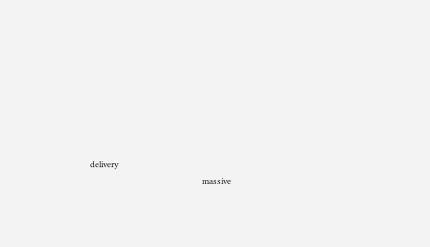delivery
                                                        massive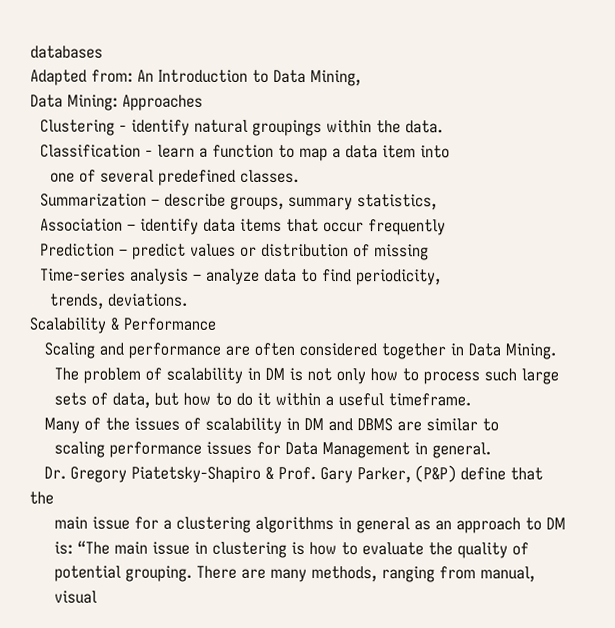databases
Adapted from: An Introduction to Data Mining,
Data Mining: Approaches
  Clustering - identify natural groupings within the data.
  Classification - learn a function to map a data item into
    one of several predefined classes.
  Summarization – describe groups, summary statistics,
  Association – identify data items that occur frequently
  Prediction – predict values or distribution of missing
  Time-series analysis – analyze data to find periodicity,
    trends, deviations.
Scalability & Performance
   Scaling and performance are often considered together in Data Mining.
     The problem of scalability in DM is not only how to process such large
     sets of data, but how to do it within a useful timeframe.
   Many of the issues of scalability in DM and DBMS are similar to
     scaling performance issues for Data Management in general.
   Dr. Gregory Piatetsky-Shapiro & Prof. Gary Parker, (P&P) define that the
     main issue for a clustering algorithms in general as an approach to DM
     is: “The main issue in clustering is how to evaluate the quality of
     potential grouping. There are many methods, ranging from manual,
     visual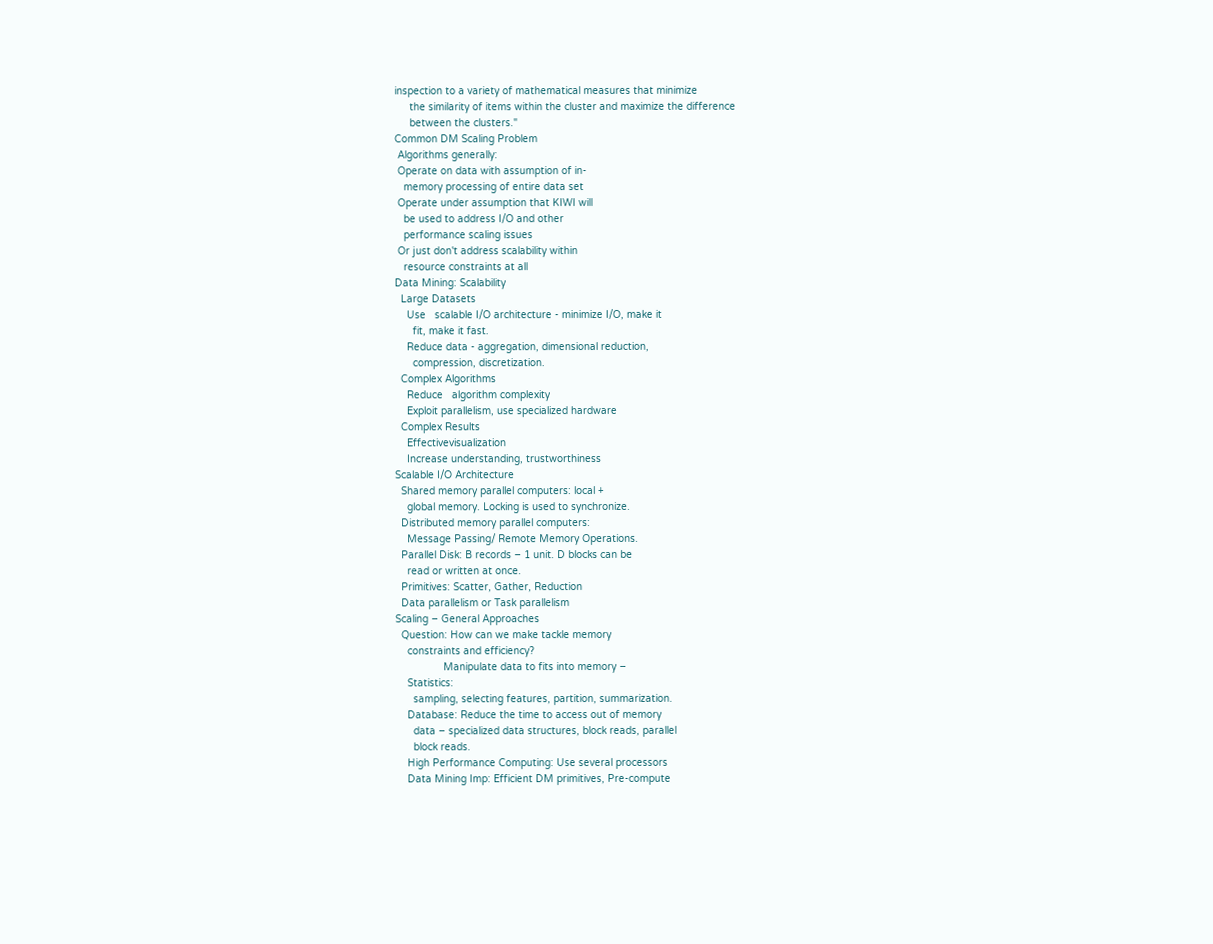inspection to a variety of mathematical measures that minimize
     the similarity of items within the cluster and maximize the difference
     between the clusters."
Common DM Scaling Problem
 Algorithms generally:
 Operate on data with assumption of in-
   memory processing of entire data set
 Operate under assumption that KIWI will
   be used to address I/O and other
   performance scaling issues
 Or just don't address scalability within
   resource constraints at all
Data Mining: Scalability
  Large Datasets
    Use   scalable I/O architecture - minimize I/O, make it
      fit, make it fast.
    Reduce data - aggregation, dimensional reduction,
      compression, discretization.
  Complex Algorithms
    Reduce   algorithm complexity
    Exploit parallelism, use specialized hardware
  Complex Results
    Effectivevisualization
    Increase understanding, trustworthiness
Scalable I/O Architecture
  Shared memory parallel computers: local +
    global memory. Locking is used to synchronize.
  Distributed memory parallel computers:
    Message Passing/ Remote Memory Operations.
  Parallel Disk: B records – 1 unit. D blocks can be
    read or written at once.
  Primitives: Scatter, Gather, Reduction
  Data parallelism or Task parallelism
Scaling – General Approaches
  Question: How can we make tackle memory
    constraints and efficiency?
                Manipulate data to fits into memory –
    Statistics:
      sampling, selecting features, partition, summarization.
    Database: Reduce the time to access out of memory
      data – specialized data structures, block reads, parallel
      block reads.
    High Performance Computing: Use several processors
    Data Mining Imp: Efficient DM primitives, Pre-compute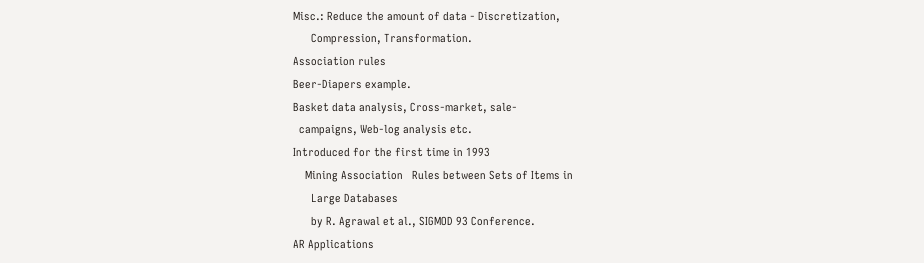Misc.: Reduce the amount of data - Discretization,
      Compression, Transformation.
Association rules
Beer-Diapers example.
Basket data analysis, Cross-market, sale-
  campaigns, Web-log analysis etc.
Introduced for the first time in 1993
    Mining Association   Rules between Sets of Items in
      Large Databases
      by R. Agrawal et al., SIGMOD 93 Conference.
AR Applications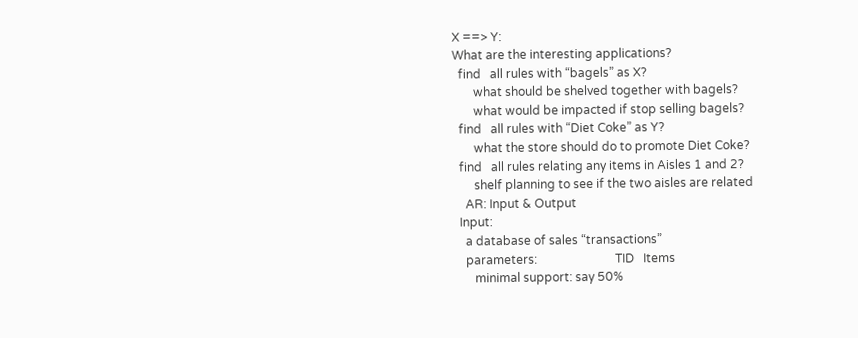X ==> Y:
What are the interesting applications?
  find   all rules with “bagels” as X?
       what should be shelved together with bagels?
       what would be impacted if stop selling bagels?
  find   all rules with “Diet Coke” as Y?
       what the store should do to promote Diet Coke?
  find   all rules relating any items in Aisles 1 and 2?
       shelf planning to see if the two aisles are related
    AR: Input & Output
  Input:
    a database of sales “transactions”
    parameters:                          TID   Items
       minimal support: say 50%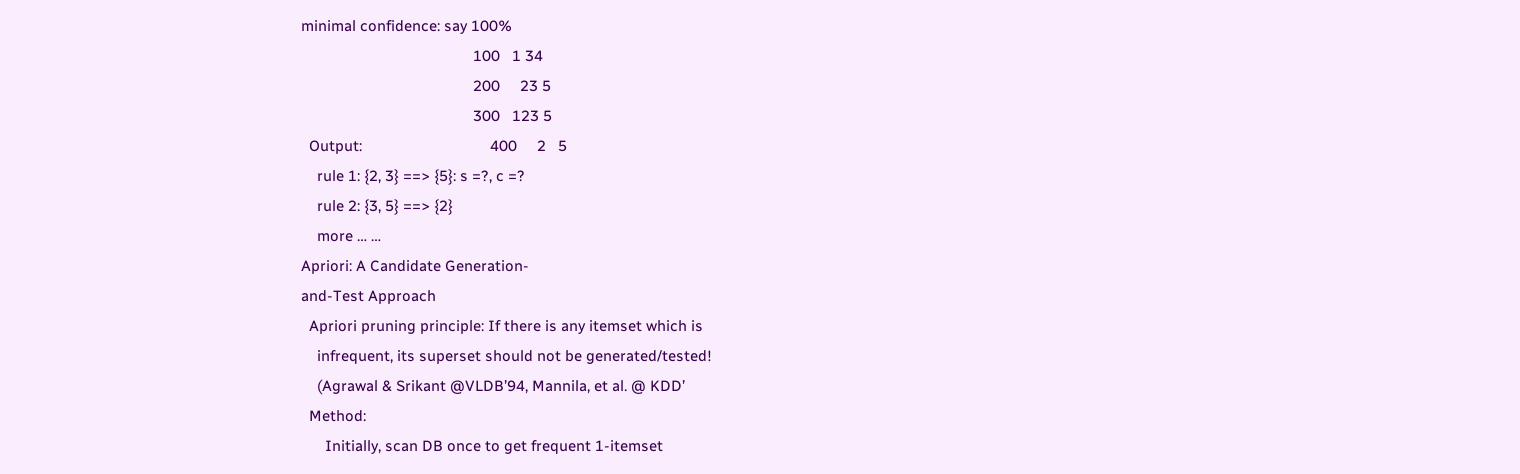minimal confidence: say 100%
                                           100   1 34
                                           200     23 5
                                           300   123 5
  Output:                                400     2   5
    rule 1: {2, 3} ==> {5}: s =?, c =?
    rule 2: {3, 5} ==> {2}
    more … …
Apriori: A Candidate Generation-
and-Test Approach
  Apriori pruning principle: If there is any itemset which is
    infrequent, its superset should not be generated/tested!
    (Agrawal & Srikant @VLDB’94, Mannila, et al. @ KDD’
  Method:
      Initially, scan DB once to get frequent 1-itemset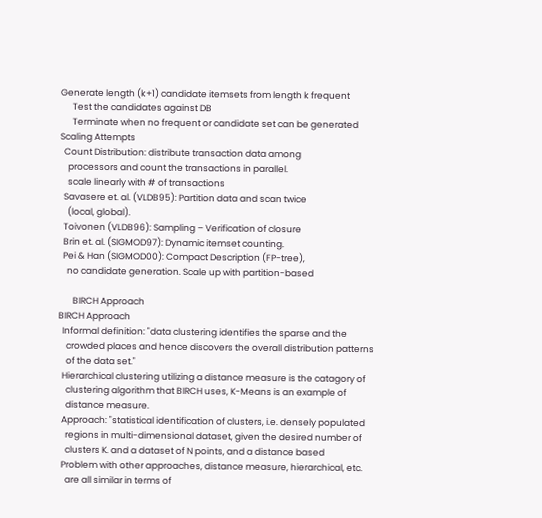Generate length (k+1) candidate itemsets from length k frequent
      Test the candidates against DB
      Terminate when no frequent or candidate set can be generated
Scaling Attempts
  Count Distribution: distribute transaction data among
    processors and count the transactions in parallel.
    scale linearly with # of transactions
  Savasere et. al. (VLDB95): Partition data and scan twice
    (local, global).
  Toivonen (VLDB96): Sampling – Verification of closure
  Brin et. al. (SIGMOD97): Dynamic itemset counting.
  Pei & Han (SIGMOD00): Compact Description (FP-tree),
    no candidate generation. Scale up with partition-based

       BIRCH Approach
BIRCH Approach
  Informal definition: "data clustering identifies the sparse and the
    crowded places and hence discovers the overall distribution patterns
    of the data set."
  Hierarchical clustering utilizing a distance measure is the catagory of
    clustering algorithm that BIRCH uses, K-Means is an example of
    distance measure.
  Approach: "statistical identification of clusters, i.e. densely populated
    regions in multi-dimensional dataset, given the desired number of
    clusters K. and a dataset of N points, and a distance based
  Problem with other approaches, distance measure, hierarchical, etc.
    are all similar in terms of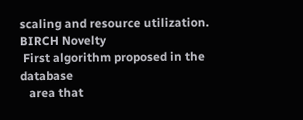scaling and resource utilization.
BIRCH Novelty
 First algorithm proposed in the database
   area that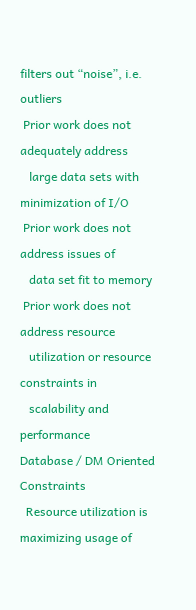filters out “noise”, i.e. outliers
 Prior work does not adequately address
   large data sets with minimization of I/O
 Prior work does not address issues of
   data set fit to memory
 Prior work does not address resource
   utilization or resource constraints in
   scalability and performance
Database / DM Oriented Constraints
  Resource utilization is maximizing usage of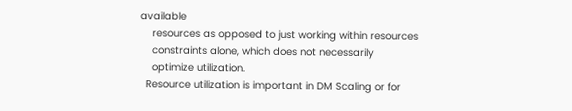available
    resources as opposed to just working within resources
    constraints alone, which does not necessarily
    optimize utilization.
  Resource utilization is important in DM Scaling or for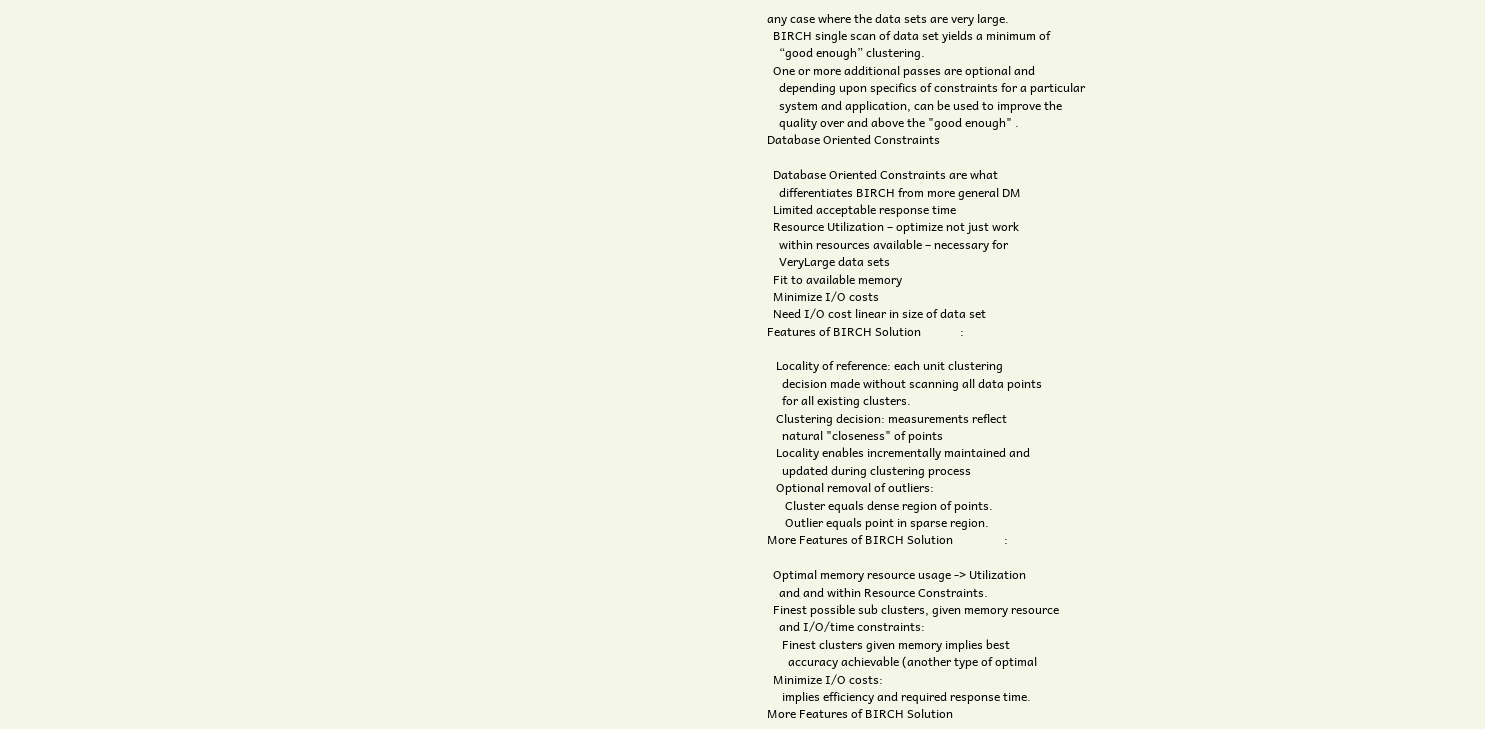any case where the data sets are very large.
  BIRCH single scan of data set yields a minimum of
    “good enough” clustering.
  One or more additional passes are optional and
    depending upon specifics of constraints for a particular
    system and application, can be used to improve the
    quality over and above the "good enough" .
Database Oriented Constraints

  Database Oriented Constraints are what
    differentiates BIRCH from more general DM
  Limited acceptable response time
  Resource Utilization – optimize not just work
    within resources available – necessary for
    VeryLarge data sets
  Fit to available memory
  Minimize I/O costs
  Need I/O cost linear in size of data set
Features of BIRCH Solution             :

   Locality of reference: each unit clustering
     decision made without scanning all data points
     for all existing clusters.
   Clustering decision: measurements reflect
     natural "closeness" of points
   Locality enables incrementally maintained and
     updated during clustering process
   Optional removal of outliers:
      Cluster equals dense region of points.
      Outlier equals point in sparse region.
More Features of BIRCH Solution                 :

  Optimal memory resource usage -> Utilization
    and and within Resource Constraints.
  Finest possible sub clusters, given memory resource
    and I/O/time constraints:
     Finest clusters given memory implies best
       accuracy achievable (another type of optimal
  Minimize I/O costs:
     implies efficiency and required response time.
More Features of BIRCH Solution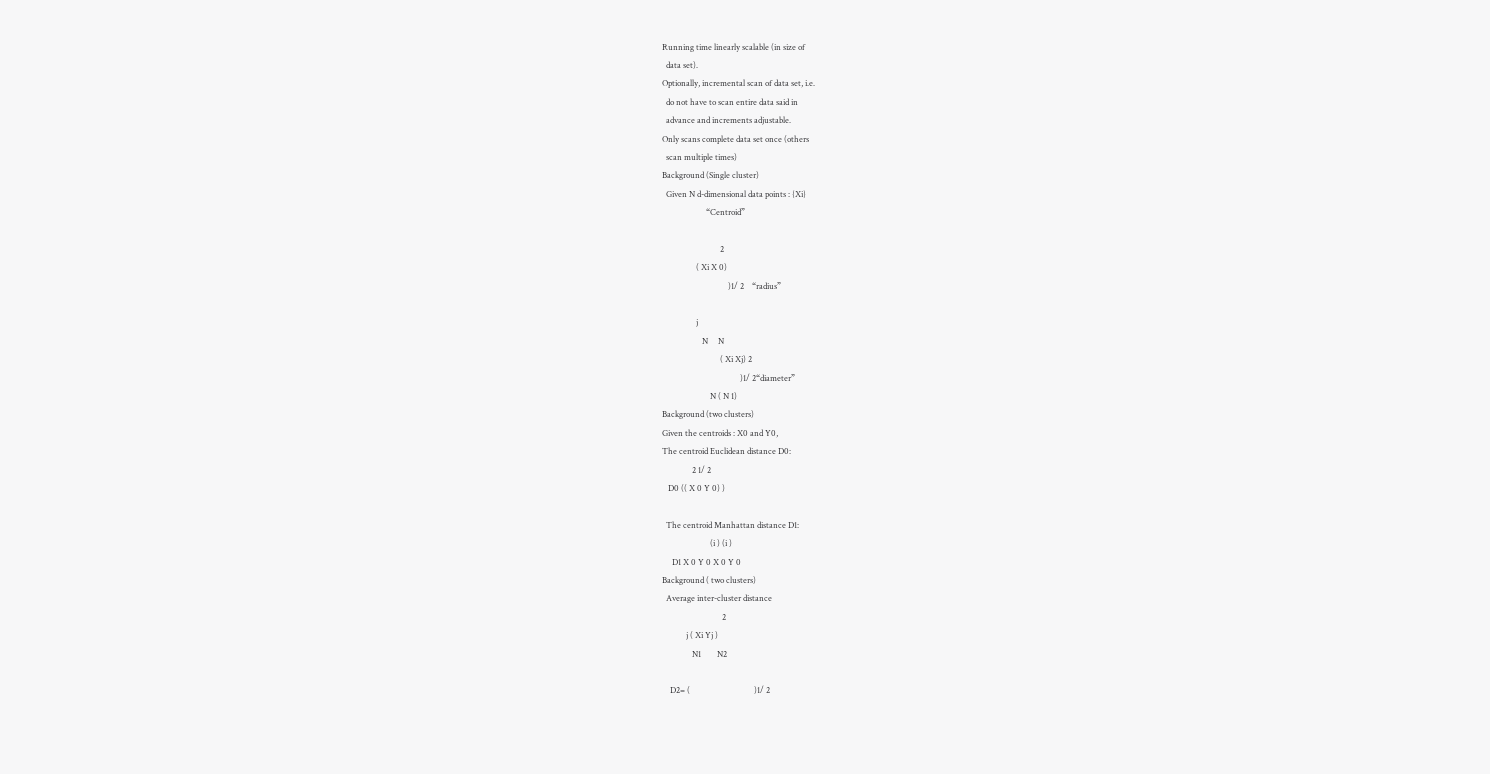Running time linearly scalable (in size of
  data set).
Optionally, incremental scan of data set, i.e.
  do not have to scan entire data said in
  advance and increments adjustable.
Only scans complete data set once (others
  scan multiple times)
Background (Single cluster)
  Given N d-dimensional data points : {Xi}
                      “Centroid”

                             2
                 ( Xi X 0)
                                 )1/ 2    “radius”

                 j
                    N     N
                             ( Xi Xj) 2
                                       )1/ 2“diameter”
                        N ( N 1)
Background (two clusters)
Given the centroids : X0 and Y0,
The centroid Euclidean distance D0:
               2 1/ 2
   D0 (( X 0 Y 0) )

  The centroid Manhattan distance D1:
                        (i ) (i )
     D1 X 0 Y 0 X 0 Y 0
Background ( two clusters)
  Average inter-cluster distance
                              2
            j ( Xi Yj )
               N1        N2

    D2= (                                )1/ 2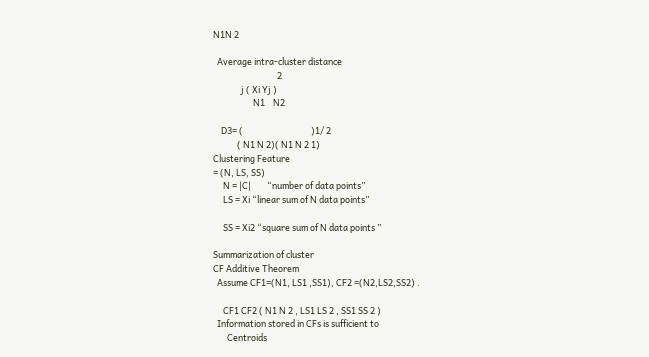N1N 2

  Average intra-cluster distance
                                2
              j ( Xi Yj )
                    N1    N2

    D3= (                                  )1/ 2
            ( N1 N 2)( N1 N 2 1)
Clustering Feature
= (N, LS, SS)
     N = |C|        “number of data points”
     LS = Xi “linear sum of N data points”

     SS = Xi2 “square sum of N data points ”

Summarization of cluster
CF Additive Theorem
  Assume CF1=(N1, LS1 ,SS1), CF2 =(N2,LS2,SS2) .

     CF1 CF2 ( N1 N 2 , LS1 LS 2 , SS1 SS 2 )
  Information stored in CFs is sufficient to
       Centroids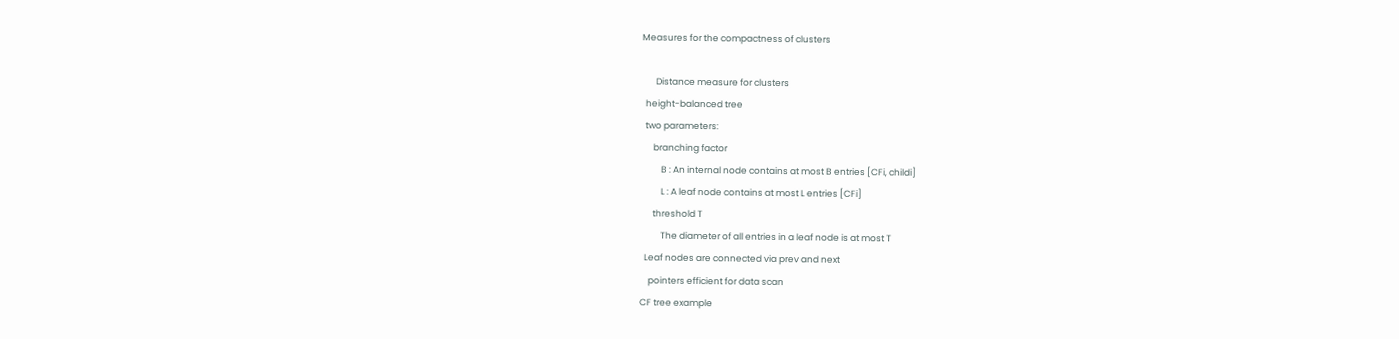Measures for the compactness of clusters

       Distance measure for clusters
  height-balanced tree
  two parameters:
      branching factor
          B : An internal node contains at most B entries [CFi, childi]
          L : A leaf node contains at most L entries [CFi]
      threshold T
          The diameter of all entries in a leaf node is at most T
  Leaf nodes are connected via prev and next
    pointers efficient for data scan
CF tree example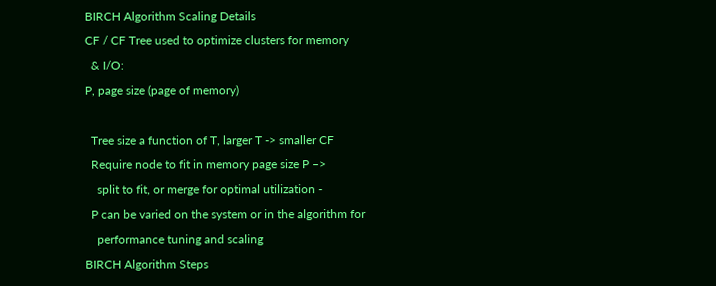BIRCH Algorithm Scaling Details
CF / CF Tree used to optimize clusters for memory
  & I/O:
P, page size (page of memory)

  Tree size a function of T, larger T -> smaller CF
  Require node to fit in memory page size P –>
    split to fit, or merge for optimal utilization -
  P can be varied on the system or in the algorithm for
    performance tuning and scaling
BIRCH Algorithm Steps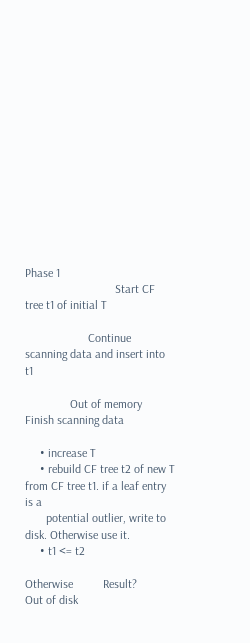Phase 1
                              Start CF tree t1 of initial T

                     Continue scanning data and insert into t1

               Out of memory                                  Finish scanning data

     • increase T
     • rebuild CF tree t2 of new T from CF tree t1. if a leaf entry is a
       potential outlier, write to disk. Otherwise use it.
     • t1 <= t2

Otherwise          Result?           Out of disk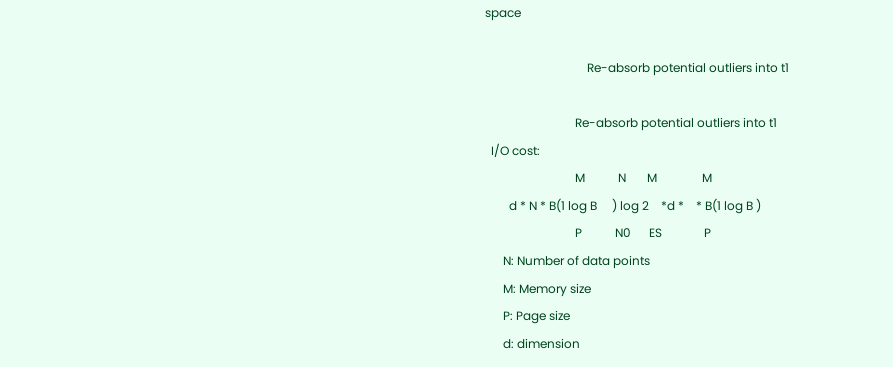space

                                  Re-absorb potential outliers into t1

                              Re-absorb potential outliers into t1
  I/O cost:
                              M           N       M               M
        d * N * B(1 log B     ) log 2    *d *    * B(1 log B )
                              P           N0      ES              P
      N: Number of data points
      M: Memory size
      P: Page size
      d: dimension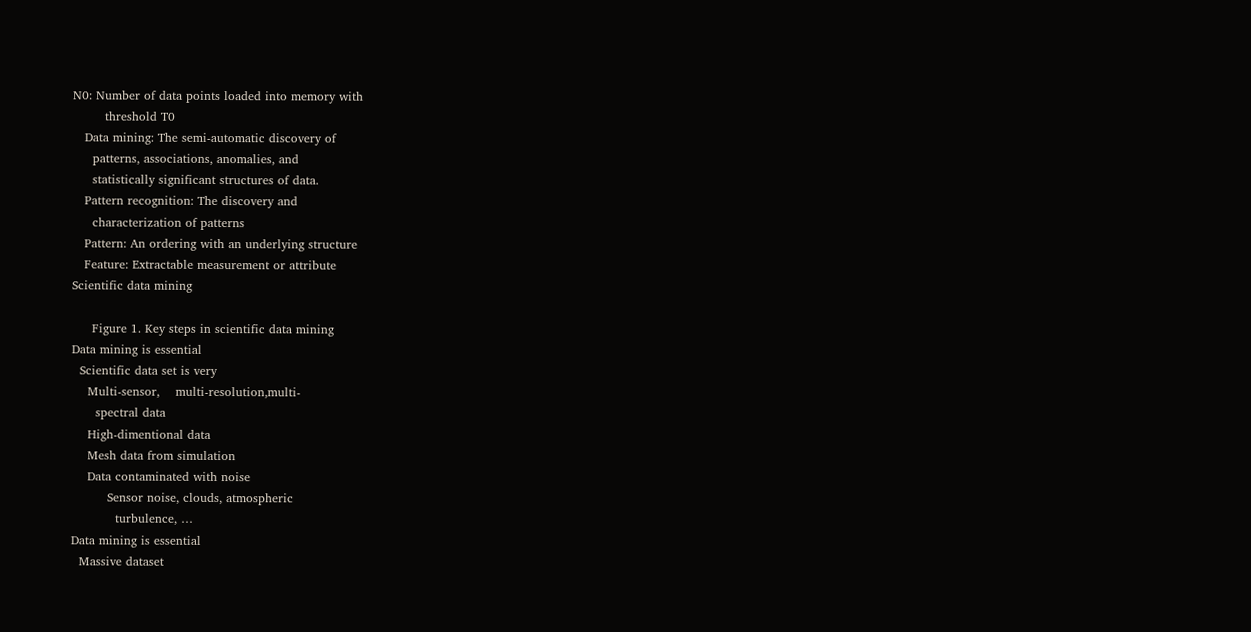N0: Number of data points loaded into memory with
        threshold T0
   Data mining: The semi-automatic discovery of
     patterns, associations, anomalies, and
     statistically significant structures of data.
   Pattern recognition: The discovery and
     characterization of patterns
   Pattern: An ordering with an underlying structure
   Feature: Extractable measurement or attribute
Scientific data mining

     Figure 1. Key steps in scientific data mining
Data mining is essential
  Scientific data set is very
    Multi-sensor,    multi-resolution,multi-
      spectral data
    High-dimentional data
    Mesh data from simulation
    Data contaminated with noise
         Sensor noise, clouds, atmospheric
           turbulence, …
Data mining is essential
  Massive dataset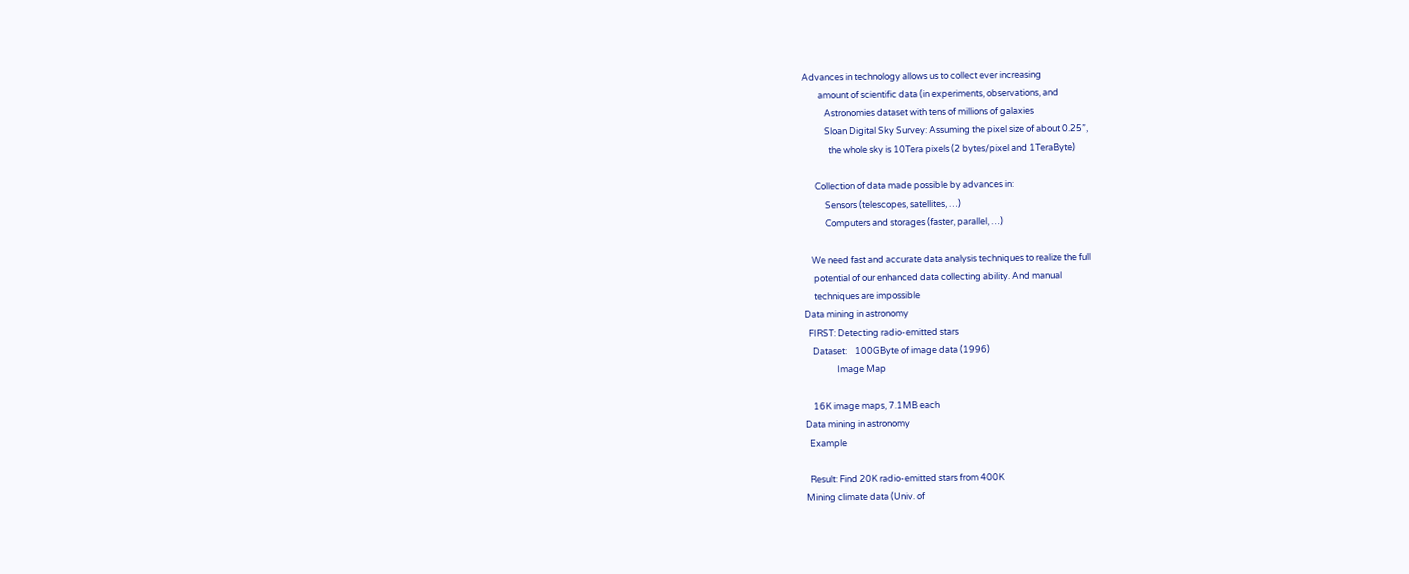Advances in technology allows us to collect ever increasing
        amount of scientific data (in experiments, observations, and
           Astronomies dataset with tens of millions of galaxies
           Sloan Digital Sky Survey: Assuming the pixel size of about 0.25”,
             the whole sky is 10Tera pixels (2 bytes/pixel and 1TeraByte)

      Collection of data made possible by advances in:
           Sensors (telescopes, satellites, …)
           Computers and storages (faster, parallel, …)

    We need fast and accurate data analysis techniques to realize the full
     potential of our enhanced data collecting ability. And manual
     techniques are impossible
Data mining in astronomy
  FIRST: Detecting radio-emitted stars
    Dataset:    100GByte of image data (1996)
                Image Map

    16K image maps, 7.1MB each
Data mining in astronomy
  Example

  Result: Find 20K radio-emitted stars from 400K
Mining climate data (Univ. of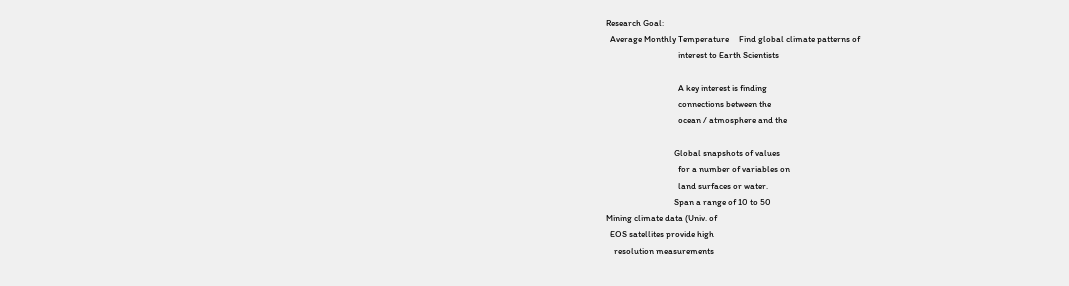Research Goal:
  Average Monthly Temperature     Find global climate patterns of
                                    interest to Earth Scientists

                                    A key interest is finding
                                    connections between the
                                    ocean / atmosphere and the

                                  Global snapshots of values
                                    for a number of variables on
                                    land surfaces or water.
                                  Span a range of 10 to 50
Mining climate data (Univ. of
  EOS satellites provide high
    resolution measurements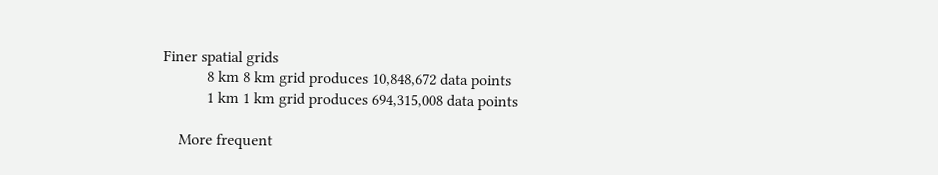Finer spatial grids
           8 km 8 km grid produces 10,848,672 data points
           1 km 1 km grid produces 694,315,008 data points

    More frequent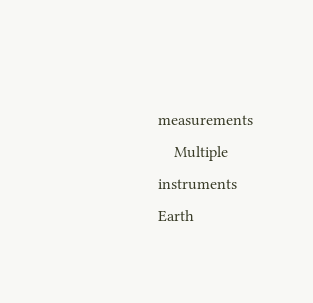measurements
    Multiple instruments                                           Earth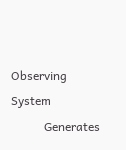Observing System
           Generates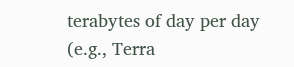terabytes of day per day                  (e.g., Terra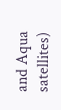and Aqua satellites)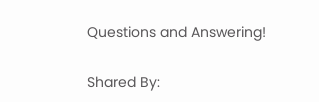Questions and Answering!

Shared By: